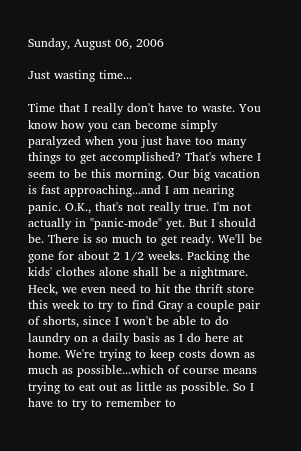Sunday, August 06, 2006

Just wasting time...

Time that I really don't have to waste. You know how you can become simply paralyzed when you just have too many things to get accomplished? That's where I seem to be this morning. Our big vacation is fast approaching...and I am nearing panic. O.K., that's not really true. I'm not actually in "panic-mode" yet. But I should be. There is so much to get ready. We'll be gone for about 2 1/2 weeks. Packing the kids' clothes alone shall be a nightmare. Heck, we even need to hit the thrift store this week to try to find Gray a couple pair of shorts, since I won't be able to do laundry on a daily basis as I do here at home. We're trying to keep costs down as much as possible...which of course means trying to eat out as little as possible. So I have to try to remember to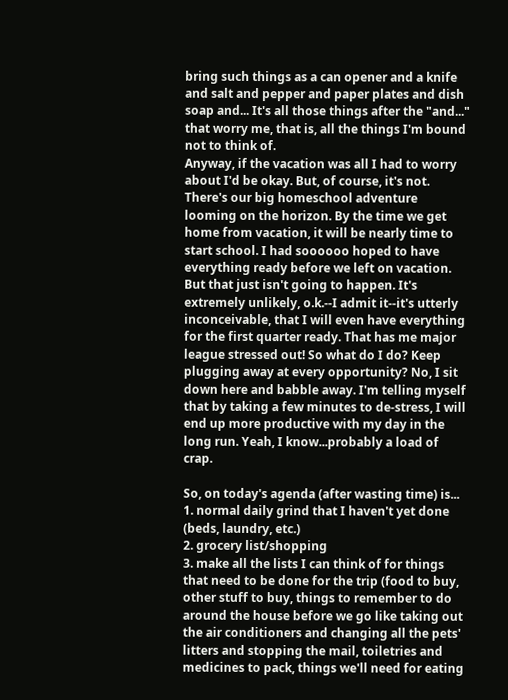bring such things as a can opener and a knife and salt and pepper and paper plates and dish soap and... It's all those things after the "and..." that worry me, that is, all the things I'm bound not to think of.
Anyway, if the vacation was all I had to worry about I'd be okay. But, of course, it's not. There's our big homeschool adventure looming on the horizon. By the time we get home from vacation, it will be nearly time to start school. I had soooooo hoped to have everything ready before we left on vacation. But that just isn't going to happen. It's extremely unlikely, o.k.--I admit it--it's utterly inconceivable, that I will even have everything for the first quarter ready. That has me major league stressed out! So what do I do? Keep plugging away at every opportunity? No, I sit down here and babble away. I'm telling myself that by taking a few minutes to de-stress, I will end up more productive with my day in the long run. Yeah, I know...probably a load of crap.

So, on today's agenda (after wasting time) is...
1. normal daily grind that I haven't yet done (beds, laundry, etc.)
2. grocery list/shopping
3. make all the lists I can think of for things that need to be done for the trip (food to buy, other stuff to buy, things to remember to do around the house before we go like taking out the air conditioners and changing all the pets' litters and stopping the mail, toiletries and medicines to pack, things we'll need for eating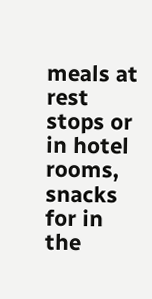meals at rest stops or in hotel rooms, snacks for in the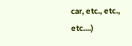car, etc., etc., etc....)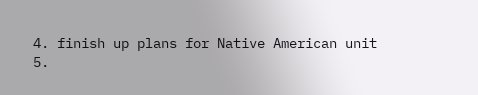4. finish up plans for Native American unit
5.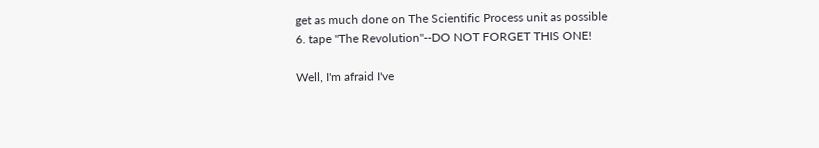get as much done on The Scientific Process unit as possible
6. tape "The Revolution"--DO NOT FORGET THIS ONE!

Well, I'm afraid I've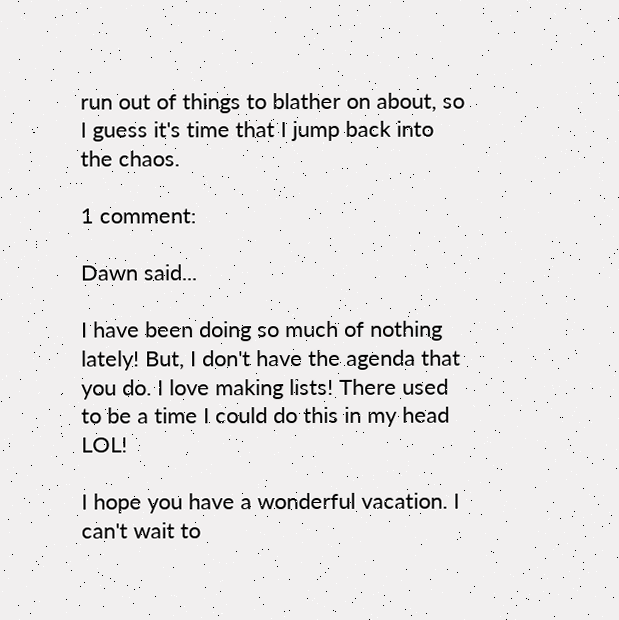run out of things to blather on about, so I guess it's time that I jump back into the chaos.

1 comment:

Dawn said...

I have been doing so much of nothing lately! But, I don't have the agenda that you do. I love making lists! There used to be a time I could do this in my head LOL!

I hope you have a wonderful vacation. I can't wait to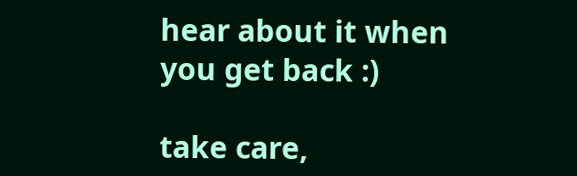hear about it when you get back :)

take care,